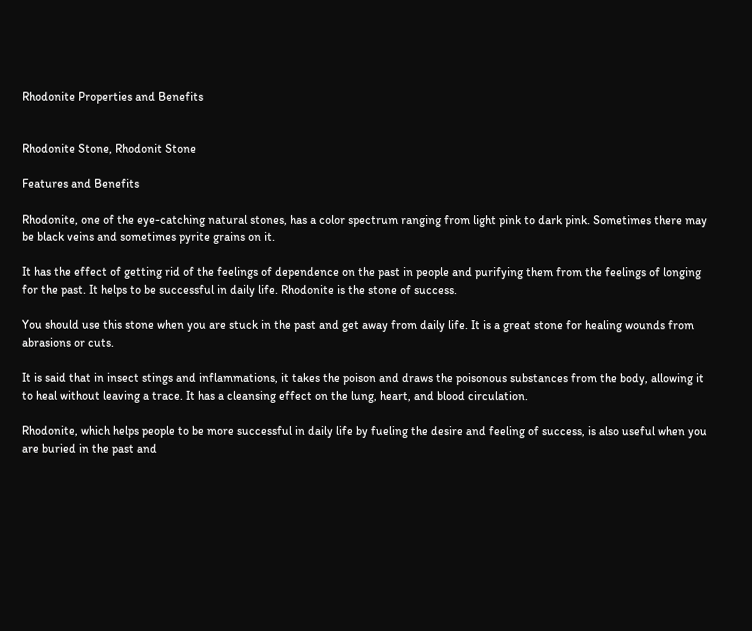Rhodonite Properties and Benefits


Rhodonite Stone, Rhodonit Stone

Features and Benefits

Rhodonite, one of the eye-catching natural stones, has a color spectrum ranging from light pink to dark pink. Sometimes there may be black veins and sometimes pyrite grains on it.

It has the effect of getting rid of the feelings of dependence on the past in people and purifying them from the feelings of longing for the past. It helps to be successful in daily life. Rhodonite is the stone of success.

You should use this stone when you are stuck in the past and get away from daily life. It is a great stone for healing wounds from abrasions or cuts.

It is said that in insect stings and inflammations, it takes the poison and draws the poisonous substances from the body, allowing it to heal without leaving a trace. It has a cleansing effect on the lung, heart, and blood circulation.

Rhodonite, which helps people to be more successful in daily life by fueling the desire and feeling of success, is also useful when you are buried in the past and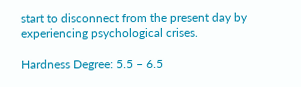start to disconnect from the present day by experiencing psychological crises.

Hardness Degree: 5.5 – 6.5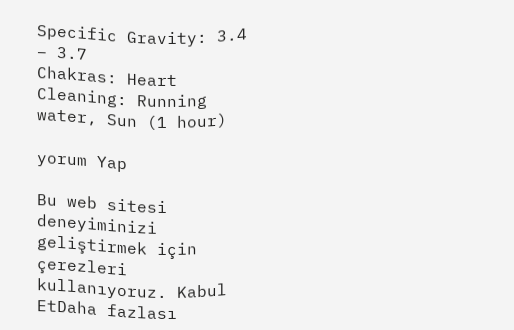Specific Gravity: 3.4 – 3.7
Chakras: Heart
Cleaning: Running water, Sun (1 hour)

yorum Yap

Bu web sitesi deneyiminizi geliştirmek için çerezleri kullanıyoruz. Kabul EtDaha fazlası